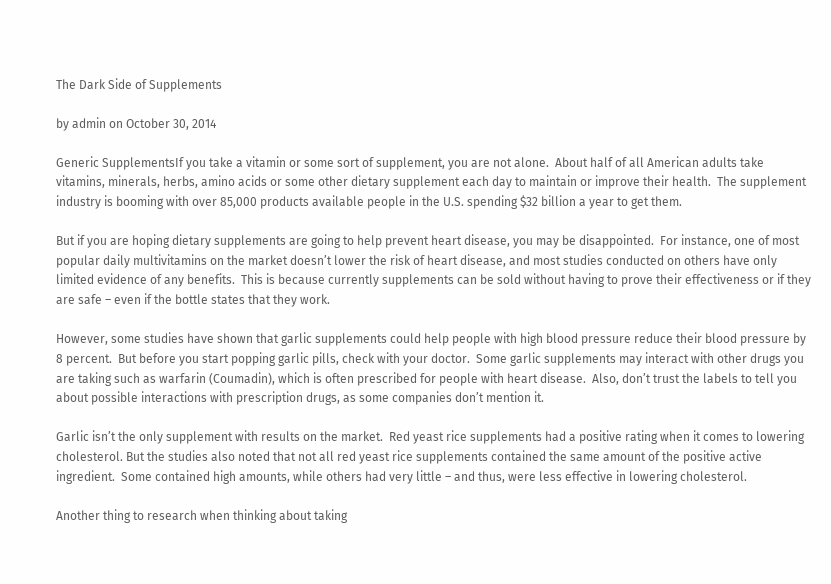The Dark Side of Supplements

by admin on October 30, 2014

Generic SupplementsIf you take a vitamin or some sort of supplement, you are not alone.  About half of all American adults take vitamins, minerals, herbs, amino acids or some other dietary supplement each day to maintain or improve their health.  The supplement industry is booming with over 85,000 products available people in the U.S. spending $32 billion a year to get them.

But if you are hoping dietary supplements are going to help prevent heart disease, you may be disappointed.  For instance, one of most popular daily multivitamins on the market doesn’t lower the risk of heart disease, and most studies conducted on others have only limited evidence of any benefits.  This is because currently supplements can be sold without having to prove their effectiveness or if they are safe – even if the bottle states that they work.

However, some studies have shown that garlic supplements could help people with high blood pressure reduce their blood pressure by 8 percent.  But before you start popping garlic pills, check with your doctor.  Some garlic supplements may interact with other drugs you are taking such as warfarin (Coumadin), which is often prescribed for people with heart disease.  Also, don’t trust the labels to tell you about possible interactions with prescription drugs, as some companies don’t mention it.

Garlic isn’t the only supplement with results on the market.  Red yeast rice supplements had a positive rating when it comes to lowering cholesterol. But the studies also noted that not all red yeast rice supplements contained the same amount of the positive active ingredient.  Some contained high amounts, while others had very little – and thus, were less effective in lowering cholesterol.

Another thing to research when thinking about taking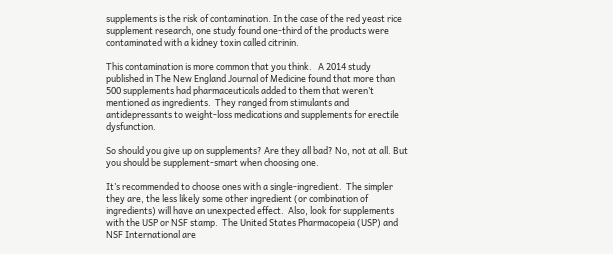supplements is the risk of contamination. In the case of the red yeast rice supplement research, one study found one-third of the products were contaminated with a kidney toxin called citrinin.

This contamination is more common that you think.   A 2014 study published in The New England Journal of Medicine found that more than 500 supplements had pharmaceuticals added to them that weren’t mentioned as ingredients.  They ranged from stimulants and antidepressants to weight-loss medications and supplements for erectile dysfunction.

So should you give up on supplements? Are they all bad? No, not at all. But you should be supplement-smart when choosing one.

It’s recommended to choose ones with a single-ingredient.  The simpler they are, the less likely some other ingredient (or combination of ingredients) will have an unexpected effect.  Also, look for supplements with the USP or NSF stamp.  The United States Pharmacopeia (USP) and NSF International are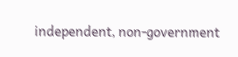independent, non-government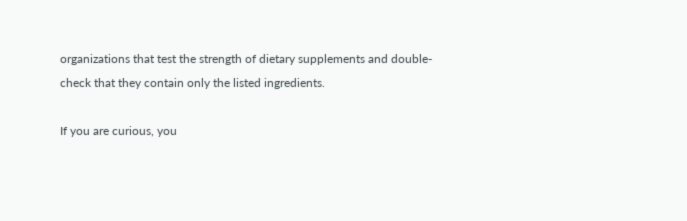organizations that test the strength of dietary supplements and double-check that they contain only the listed ingredients.

If you are curious, you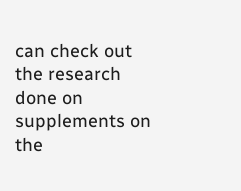can check out the research done on supplements on the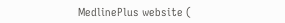MedlinePlus website (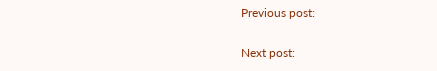Previous post:

Next post: